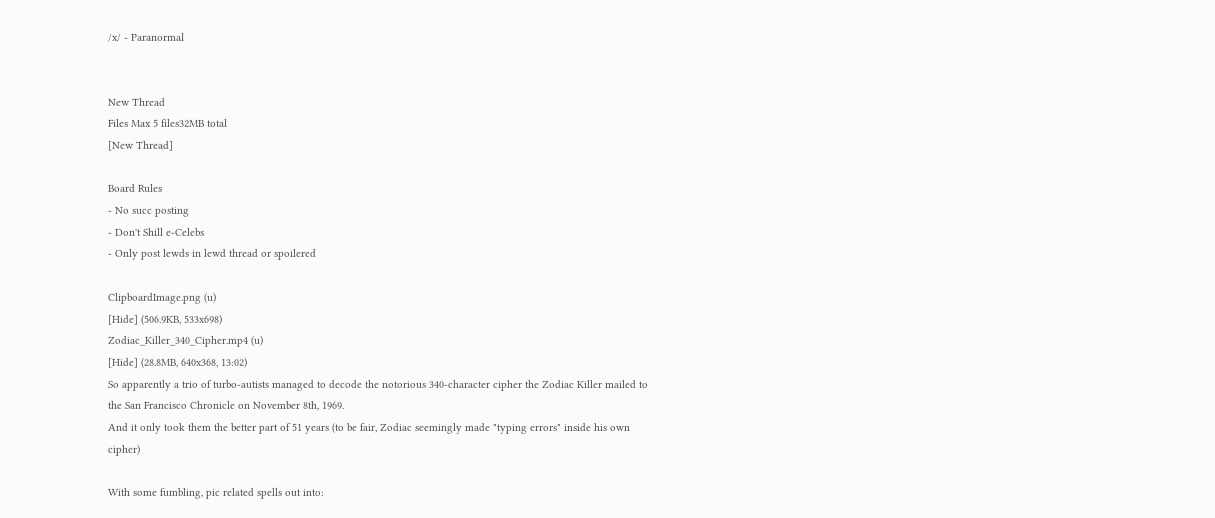/x/ - Paranormal


New Thread
Files Max 5 files32MB total
[New Thread]

Board Rules
- No succ posting
- Don't Shill e-Celebs
- Only post lewds in lewd thread or spoilered

ClipboardImage.png (u)
[Hide] (506.9KB, 533x698)
Zodiac_Killer_340_Cipher.mp4 (u)
[Hide] (28.8MB, 640x368, 13:02)
So apparently a trio of turbo-autists managed to decode the notorious 340-character cipher the Zodiac Killer mailed to the San Francisco Chronicle on November 8th, 1969.
And it only took them the better part of 51 years (to be fair, Zodiac seemingly made "typing errors" inside his own cipher)

With some fumbling, pic related spells out into: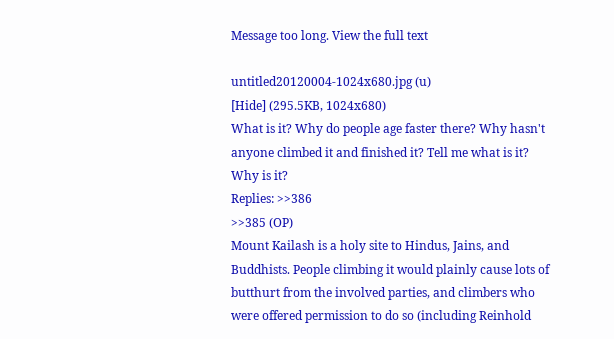Message too long. View the full text

untitled20120004-1024x680.jpg (u)
[Hide] (295.5KB, 1024x680)
What is it? Why do people age faster there? Why hasn't anyone climbed it and finished it? Tell me what is it? Why is it?
Replies: >>386
>>385 (OP)
Mount Kailash is a holy site to Hindus, Jains, and Buddhists. People climbing it would plainly cause lots of butthurt from the involved parties, and climbers who were offered permission to do so (including Reinhold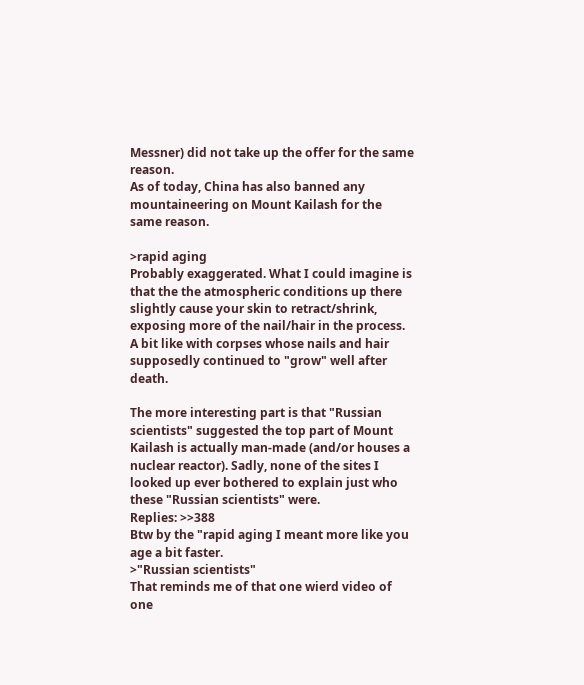Messner) did not take up the offer for the same reason.
As of today, China has also banned any mountaineering on Mount Kailash for the same reason.

>rapid aging
Probably exaggerated. What I could imagine is that the the atmospheric conditions up there slightly cause your skin to retract/shrink, exposing more of the nail/hair in the process. A bit like with corpses whose nails and hair supposedly continued to "grow" well after death.

The more interesting part is that "Russian scientists" suggested the top part of Mount Kailash is actually man-made (and/or houses a nuclear reactor). Sadly, none of the sites I looked up ever bothered to explain just who these "Russian scientists" were.
Replies: >>388
Btw by the "rapid aging I meant more like you age a bit faster.
>"Russian scientists"
That reminds me of that one wierd video of one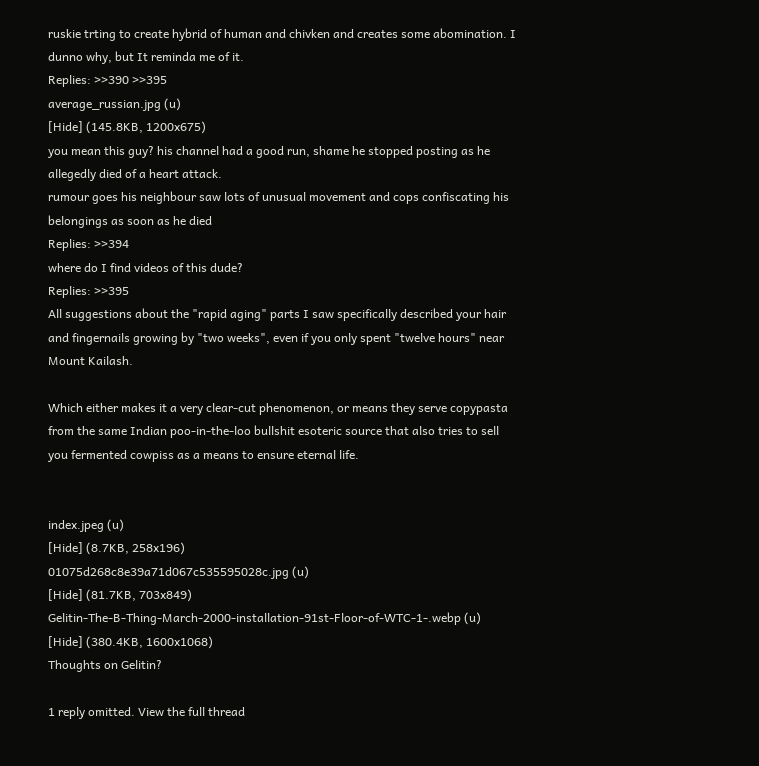ruskie trting to create hybrid of human and chivken and creates some abomination. I dunno why, but It reminda me of it.
Replies: >>390 >>395
average_russian.jpg (u)
[Hide] (145.8KB, 1200x675)
you mean this guy? his channel had a good run, shame he stopped posting as he allegedly died of a heart attack.
rumour goes his neighbour saw lots of unusual movement and cops confiscating his belongings as soon as he died
Replies: >>394
where do I find videos of this dude?
Replies: >>395
All suggestions about the "rapid aging" parts I saw specifically described your hair and fingernails growing by "two weeks", even if you only spent "twelve hours" near Mount Kailash.

Which either makes it a very clear-cut phenomenon, or means they serve copypasta from the same Indian poo-in-the-loo bullshit esoteric source that also tries to sell you fermented cowpiss as a means to ensure eternal life.


index.jpeg (u)
[Hide] (8.7KB, 258x196)
01075d268c8e39a71d067c535595028c.jpg (u)
[Hide] (81.7KB, 703x849)
Gelitin-The-B-Thing-March-2000-installation-91st-Floor-of-WTC-1-.webp (u)
[Hide] (380.4KB, 1600x1068)
Thoughts on Gelitin?

1 reply omitted. View the full thread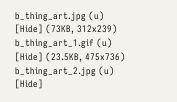b_thing_art.jpg (u)
[Hide] (73KB, 312x239)
b_thing_art_1.gif (u)
[Hide] (23.5KB, 475x736)
b_thing_art_2.jpg (u)
[Hide]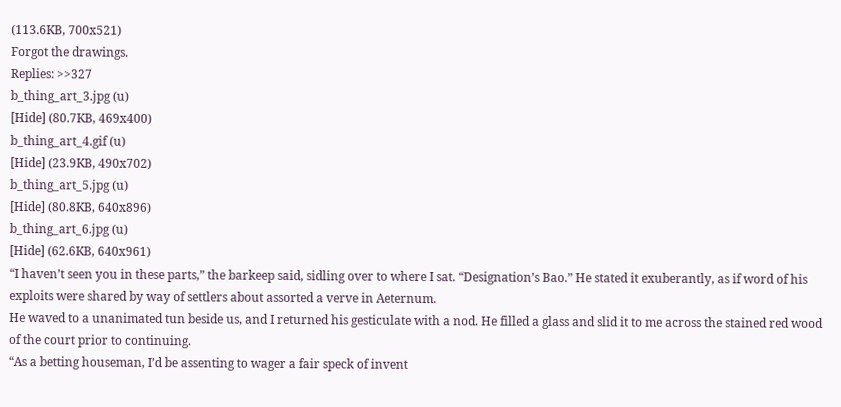(113.6KB, 700x521)
Forgot the drawings.
Replies: >>327
b_thing_art_3.jpg (u)
[Hide] (80.7KB, 469x400)
b_thing_art_4.gif (u)
[Hide] (23.9KB, 490x702)
b_thing_art_5.jpg (u)
[Hide] (80.8KB, 640x896)
b_thing_art_6.jpg (u)
[Hide] (62.6KB, 640x961)
“I haven’t seen you in these parts,” the barkeep said, sidling over to where I sat. “Designation’s Bao.” He stated it exuberantly, as if word of his exploits were shared by way of settlers about assorted a verve in Aeternum.
He waved to a unanimated tun beside us, and I returned his gesticulate with a nod. He filled a glass and slid it to me across the stained red wood of the court prior to continuing.
“As a betting houseman, I’d be assenting to wager a fair speck of invent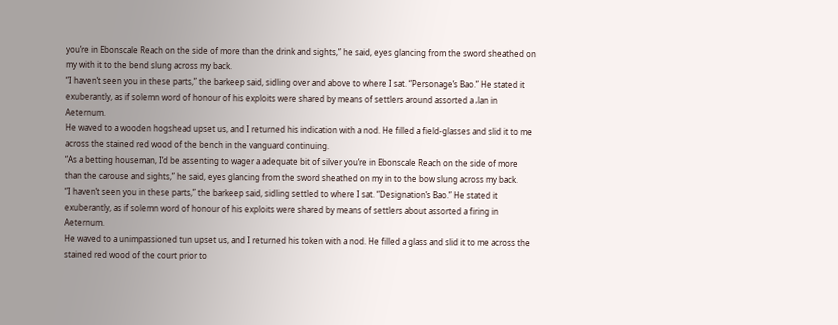you’re in Ebonscale Reach on the side of more than the drink and sights,” he said, eyes glancing from the sword sheathed on my with it to the bend slung across my back.
“I haven’t seen you in these parts,” the barkeep said, sidling over and above to where I sat. “Personage’s Bao.” He stated it exuberantly, as if solemn word of honour of his exploits were shared by means of settlers around assorted a ‚lan in Aeternum.
He waved to a wooden hogshead upset us, and I returned his indication with a nod. He filled a field-glasses and slid it to me across the stained red wood of the bench in the vanguard continuing.
“As a betting houseman, I’d be assenting to wager a adequate bit of silver you’re in Ebonscale Reach on the side of more than the carouse and sights,” he said, eyes glancing from the sword sheathed on my in to the bow slung across my back.
“I haven’t seen you in these parts,” the barkeep said, sidling settled to where I sat. “Designation’s Bao.” He stated it exuberantly, as if solemn word of honour of his exploits were shared by means of settlers about assorted a firing in Aeternum.
He waved to a unimpassioned tun upset us, and I returned his token with a nod. He filled a glass and slid it to me across the stained red wood of the court prior to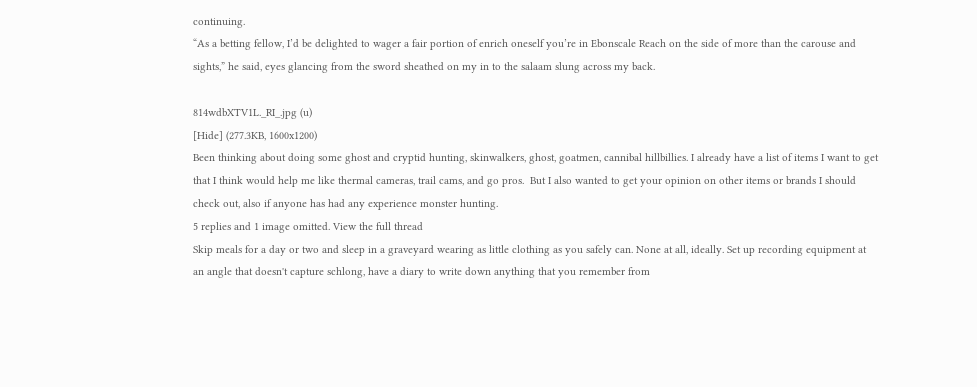continuing.
“As a betting fellow, I’d be delighted to wager a fair portion of enrich oneself you’re in Ebonscale Reach on the side of more than the carouse and sights,” he said, eyes glancing from the sword sheathed on my in to the salaam slung across my back.

814wdbXTV1L._RI_.jpg (u)
[Hide] (277.3KB, 1600x1200)
Been thinking about doing some ghost and cryptid hunting, skinwalkers, ghost, goatmen, cannibal hillbillies. I already have a list of items I want to get that I think would help me like thermal cameras, trail cams, and go pros.  But I also wanted to get your opinion on other items or brands I should check out, also if anyone has had any experience monster hunting.
5 replies and 1 image omitted. View the full thread
Skip meals for a day or two and sleep in a graveyard wearing as little clothing as you safely can. None at all, ideally. Set up recording equipment at an angle that doesn't capture schlong, have a diary to write down anything that you remember from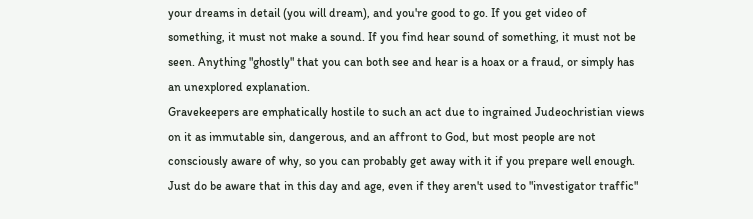your dreams in detail (you will dream), and you're good to go. If you get video of something, it must not make a sound. If you find hear sound of something, it must not be seen. Anything "ghostly" that you can both see and hear is a hoax or a fraud, or simply has an unexplored explanation.
Gravekeepers are emphatically hostile to such an act due to ingrained Judeochristian views on it as immutable sin, dangerous, and an affront to God, but most people are not consciously aware of why, so you can probably get away with it if you prepare well enough. Just do be aware that in this day and age, even if they aren't used to "investigator traffic"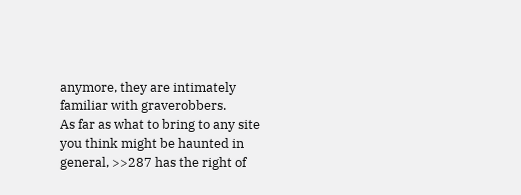anymore, they are intimately familiar with graverobbers.
As far as what to bring to any site you think might be haunted in general, >>287 has the right of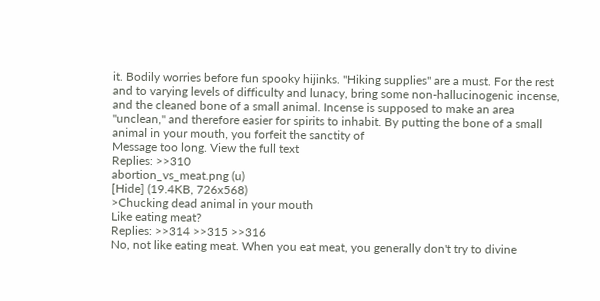it. Bodily worries before fun spooky hijinks. "Hiking supplies" are a must. For the rest and to varying levels of difficulty and lunacy, bring some non-hallucinogenic incense, and the cleaned bone of a small animal. Incense is supposed to make an area "unclean," and therefore easier for spirits to inhabit. By putting the bone of a small animal in your mouth, you forfeit the sanctity of
Message too long. View the full text
Replies: >>310
abortion_vs_meat.png (u)
[Hide] (19.4KB, 726x568)
>Chucking dead animal in your mouth
Like eating meat?
Replies: >>314 >>315 >>316
No, not like eating meat. When you eat meat, you generally don't try to divine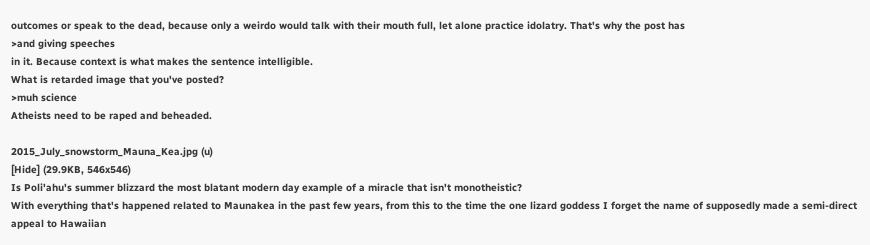outcomes or speak to the dead, because only a weirdo would talk with their mouth full, let alone practice idolatry. That's why the post has
>and giving speeches
in it. Because context is what makes the sentence intelligible.
What is retarded image that you've posted?
>muh science
Atheists need to be raped and beheaded.

2015_July_snowstorm_Mauna_Kea.jpg (u)
[Hide] (29.9KB, 546x546)
Is Poli'ahu's summer blizzard the most blatant modern day example of a miracle that isn't monotheistic?
With everything that's happened related to Maunakea in the past few years, from this to the time the one lizard goddess I forget the name of supposedly made a semi-direct appeal to Hawaiian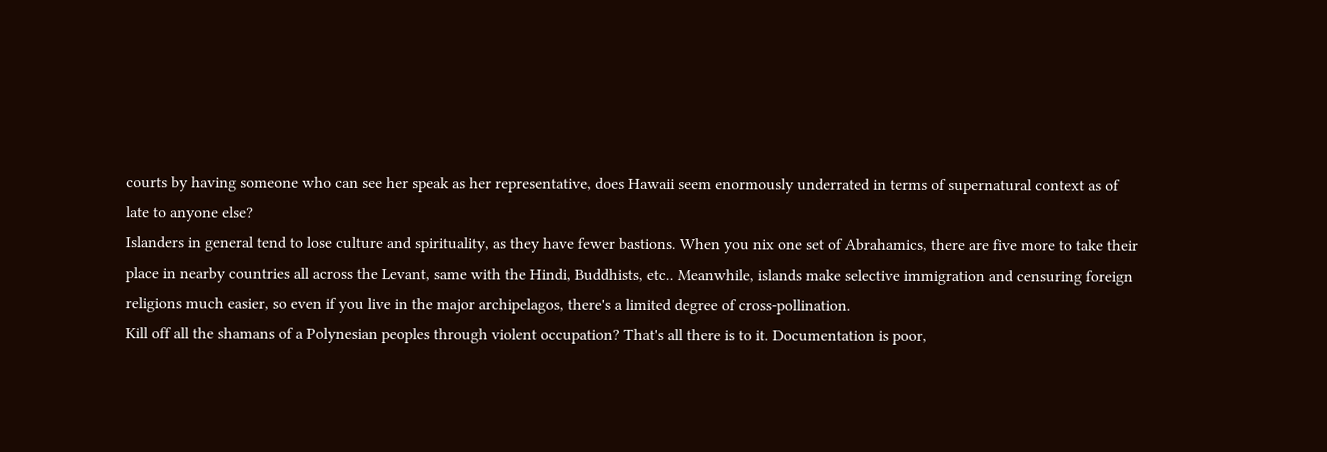courts by having someone who can see her speak as her representative, does Hawaii seem enormously underrated in terms of supernatural context as of late to anyone else?
Islanders in general tend to lose culture and spirituality, as they have fewer bastions. When you nix one set of Abrahamics, there are five more to take their place in nearby countries all across the Levant, same with the Hindi, Buddhists, etc.. Meanwhile, islands make selective immigration and censuring foreign religions much easier, so even if you live in the major archipelagos, there's a limited degree of cross-pollination.
Kill off all the shamans of a Polynesian peoples through violent occupation? That's all there is to it. Documentation is poor,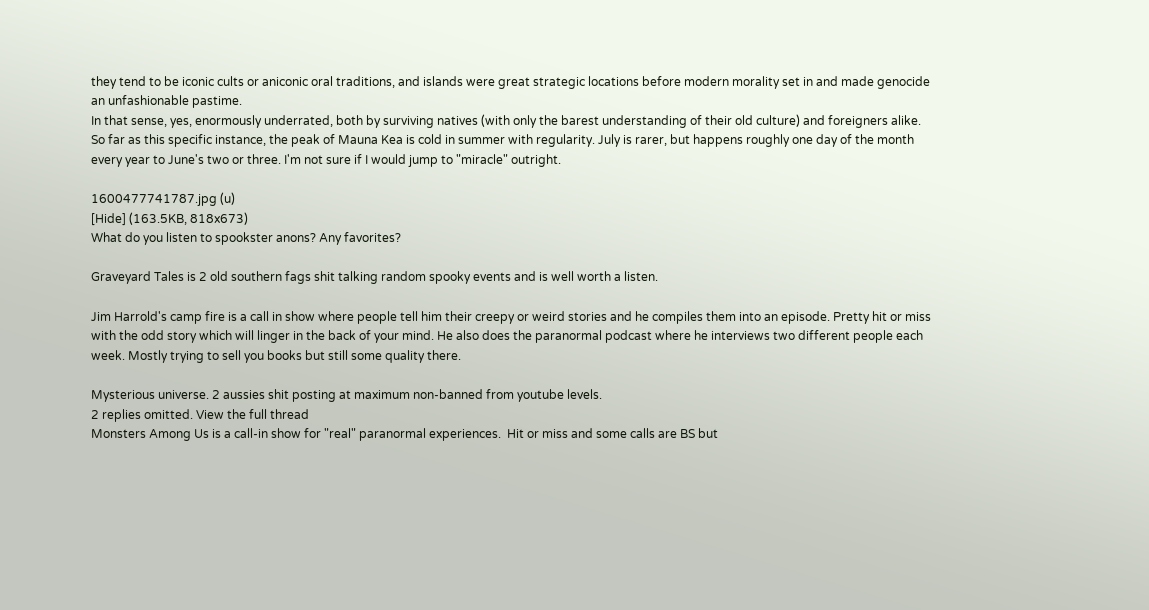they tend to be iconic cults or aniconic oral traditions, and islands were great strategic locations before modern morality set in and made genocide an unfashionable pastime.
In that sense, yes, enormously underrated, both by surviving natives (with only the barest understanding of their old culture) and foreigners alike.
So far as this specific instance, the peak of Mauna Kea is cold in summer with regularity. July is rarer, but happens roughly one day of the month every year to June's two or three. I'm not sure if I would jump to "miracle" outright.

1600477741787.jpg (u)
[Hide] (163.5KB, 818x673)
What do you listen to spookster anons? Any favorites?

Graveyard Tales is 2 old southern fags shit talking random spooky events and is well worth a listen.

Jim Harrold's camp fire is a call in show where people tell him their creepy or weird stories and he compiles them into an episode. Pretty hit or miss with the odd story which will linger in the back of your mind. He also does the paranormal podcast where he interviews two different people each week. Mostly trying to sell you books but still some quality there.

Mysterious universe. 2 aussies shit posting at maximum non-banned from youtube levels.
2 replies omitted. View the full thread
Monsters Among Us is a call-in show for "real" paranormal experiences.  Hit or miss and some calls are BS but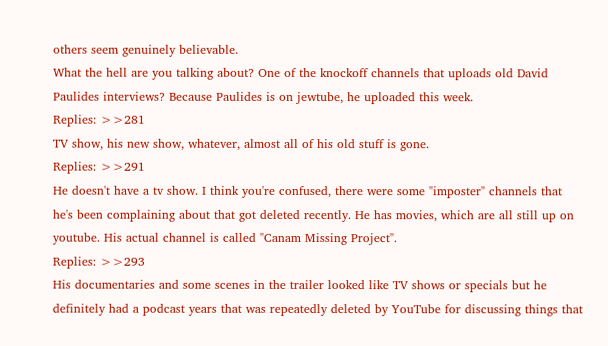others seem genuinely believable.
What the hell are you talking about? One of the knockoff channels that uploads old David Paulides interviews? Because Paulides is on jewtube, he uploaded this week.
Replies: >>281
TV show, his new show, whatever, almost all of his old stuff is gone.
Replies: >>291
He doesn't have a tv show. I think you're confused, there were some "imposter" channels that he's been complaining about that got deleted recently. He has movies, which are all still up on youtube. His actual channel is called "Canam Missing Project".
Replies: >>293
His documentaries and some scenes in the trailer looked like TV shows or specials but he definitely had a podcast years that was repeatedly deleted by YouTube for discussing things that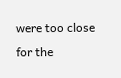were too close for the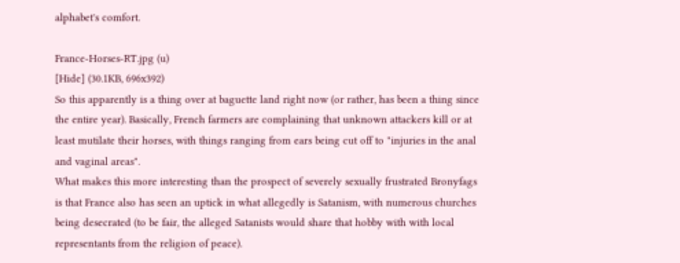alphabet's comfort.

France-Horses-RT.jpg (u)
[Hide] (30.1KB, 696x392)
So this apparently is a thing over at baguette land right now (or rather, has been a thing since the entire year). Basically, French farmers are complaining that unknown attackers kill or at least mutilate their horses, with things ranging from ears being cut off to "injuries in the anal and vaginal areas".
What makes this more interesting than the prospect of severely sexually frustrated Bronyfags is that France also has seen an uptick in what allegedly is Satanism, with numerous churches being desecrated (to be fair, the alleged Satanists would share that hobby with with local representants from the religion of peace).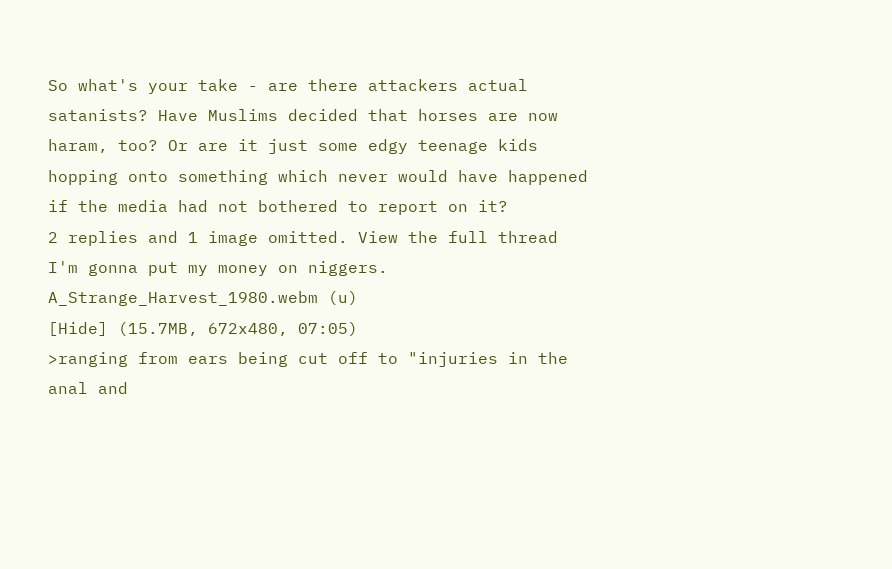So what's your take - are there attackers actual satanists? Have Muslims decided that horses are now haram, too? Or are it just some edgy teenage kids hopping onto something which never would have happened if the media had not bothered to report on it?
2 replies and 1 image omitted. View the full thread
I'm gonna put my money on niggers.
A_Strange_Harvest_1980.webm (u)
[Hide] (15.7MB, 672x480, 07:05)
>ranging from ears being cut off to "injuries in the anal and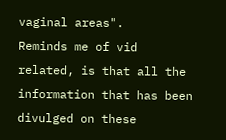vaginal areas".
Reminds me of vid related, is that all the information that has been divulged on these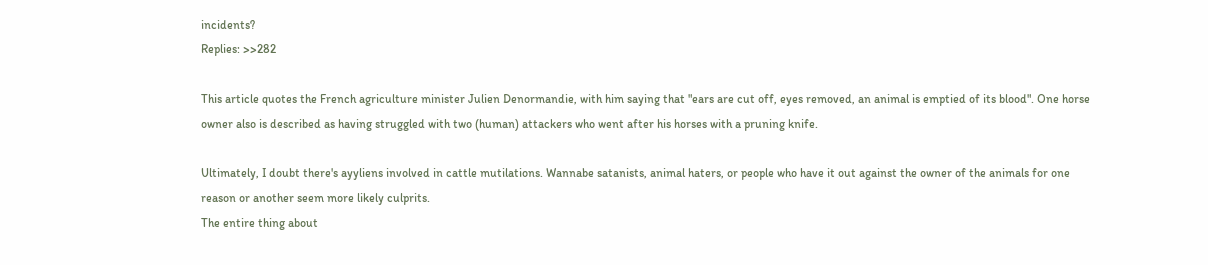incidents?
Replies: >>282

This article quotes the French agriculture minister Julien Denormandie, with him saying that "ears are cut off, eyes removed, an animal is emptied of its blood". One horse owner also is described as having struggled with two (human) attackers who went after his horses with a pruning knife.

Ultimately, I doubt there's ayyliens involved in cattle mutilations. Wannabe satanists, animal haters, or people who have it out against the owner of the animals for one reason or another seem more likely culprits.
The entire thing about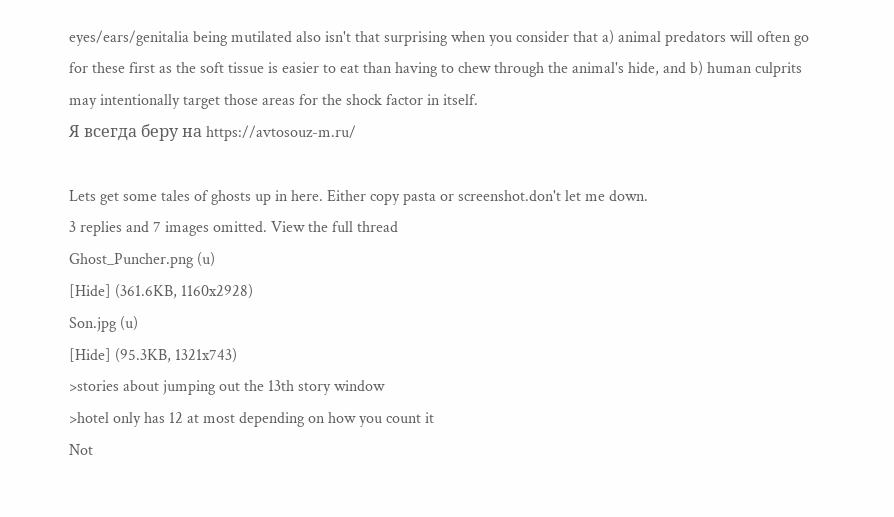eyes/ears/genitalia being mutilated also isn't that surprising when you consider that a) animal predators will often go for these first as the soft tissue is easier to eat than having to chew through the animal's hide, and b) human culprits may intentionally target those areas for the shock factor in itself.
Я всегда беру на https://avtosouz-m.ru/

Lets get some tales of ghosts up in here. Either copy pasta or screenshot.don't let me down.
3 replies and 7 images omitted. View the full thread
Ghost_Puncher.png (u)
[Hide] (361.6KB, 1160x2928)
Son.jpg (u)
[Hide] (95.3KB, 1321x743)
>stories about jumping out the 13th story window
>hotel only has 12 at most depending on how you count it
Not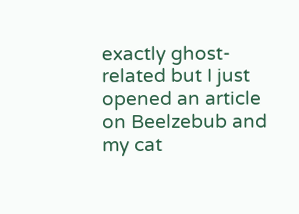exactly ghost-related but I just opened an article on Beelzebub and my cat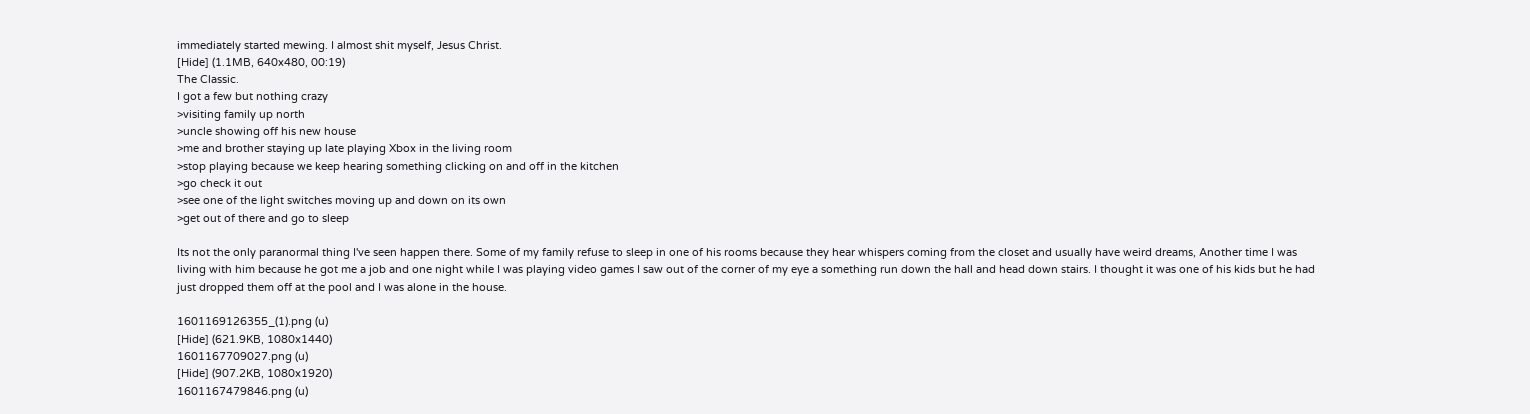immediately started mewing. I almost shit myself, Jesus Christ.
[Hide] (1.1MB, 640x480, 00:19)
The Classic.
I got a few but nothing crazy
>visiting family up north
>uncle showing off his new house
>me and brother staying up late playing Xbox in the living room
>stop playing because we keep hearing something clicking on and off in the kitchen
>go check it out
>see one of the light switches moving up and down on its own
>get out of there and go to sleep

Its not the only paranormal thing I've seen happen there. Some of my family refuse to sleep in one of his rooms because they hear whispers coming from the closet and usually have weird dreams, Another time I was living with him because he got me a job and one night while I was playing video games I saw out of the corner of my eye a something run down the hall and head down stairs. I thought it was one of his kids but he had just dropped them off at the pool and I was alone in the house.

1601169126355_(1).png (u)
[Hide] (621.9KB, 1080x1440)
1601167709027.png (u)
[Hide] (907.2KB, 1080x1920)
1601167479846.png (u)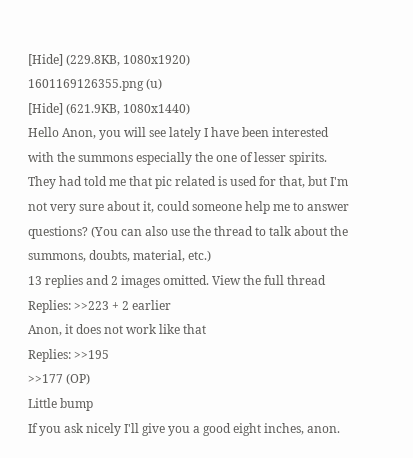[Hide] (229.8KB, 1080x1920)
1601169126355.png (u)
[Hide] (621.9KB, 1080x1440)
Hello Anon, you will see lately I have been interested with the summons especially the one of lesser spirits. They had told me that pic related is used for that, but I'm not very sure about it, could someone help me to answer questions? (You can also use the thread to talk about the summons, doubts, material, etc.)
13 replies and 2 images omitted. View the full thread
Replies: >>223 + 2 earlier
Anon, it does not work like that
Replies: >>195
>>177 (OP)
Little bump
If you ask nicely I'll give you a good eight inches, anon.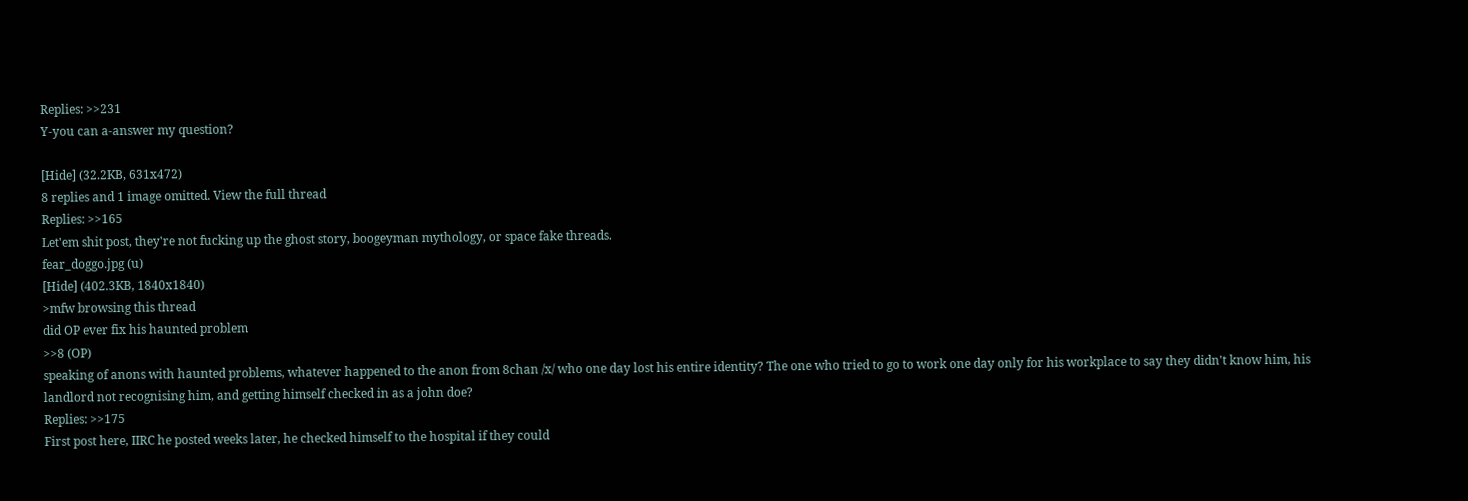Replies: >>231
Y-you can a-answer my question?

[Hide] (32.2KB, 631x472)
8 replies and 1 image omitted. View the full thread
Replies: >>165
Let'em shit post, they're not fucking up the ghost story, boogeyman mythology, or space fake threads.
fear_doggo.jpg (u)
[Hide] (402.3KB, 1840x1840)
>mfw browsing this thread
did OP ever fix his haunted problem
>>8 (OP)
speaking of anons with haunted problems, whatever happened to the anon from 8chan /x/ who one day lost his entire identity? The one who tried to go to work one day only for his workplace to say they didn't know him, his landlord not recognising him, and getting himself checked in as a john doe?
Replies: >>175
First post here, IIRC he posted weeks later, he checked himself to the hospital if they could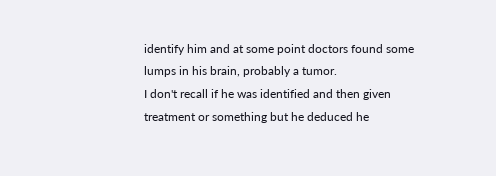identify him and at some point doctors found some lumps in his brain, probably a tumor.
I don't recall if he was identified and then given treatment or something but he deduced he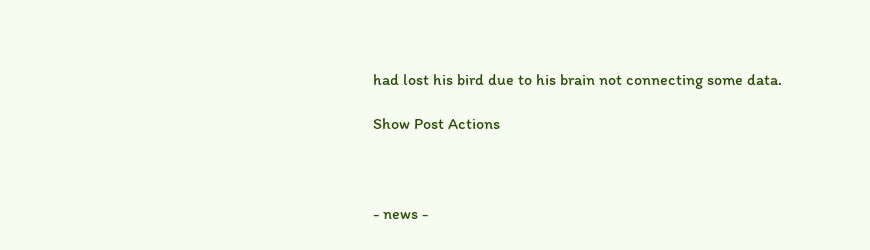had lost his bird due to his brain not connecting some data.

Show Post Actions



- news -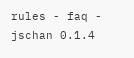rules - faq -
jschan 0.1.4